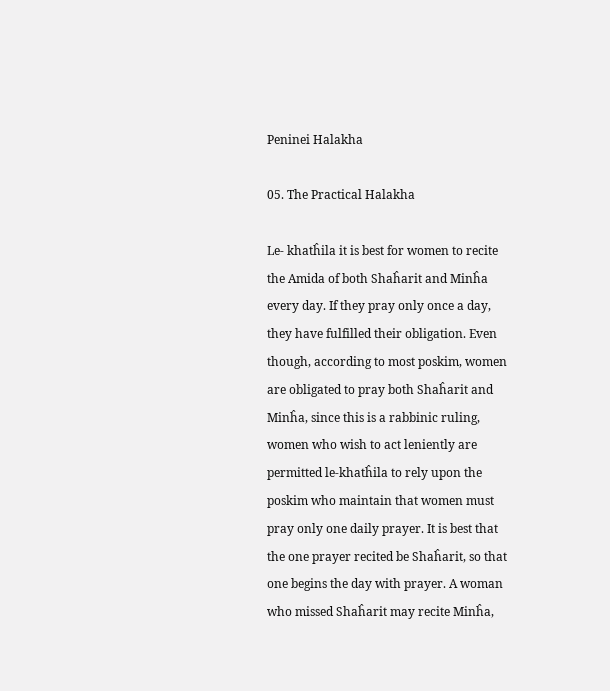Peninei Halakha

05. The Practical Halakha

Le- khatĥila it is best for women to recite the Amida of both Shaĥarit and Minĥa every day. If they pray only once a day, they have fulfilled their obligation. Even though, according to most poskim, women are obligated to pray both Shaĥarit and Minĥa, since this is a rabbinic ruling, women who wish to act leniently are permitted le-khatĥila to rely upon the poskim who maintain that women must pray only one daily prayer. It is best that the one prayer recited be Shaĥarit, so that one begins the day with prayer. A woman who missed Shaĥarit may recite Minĥa,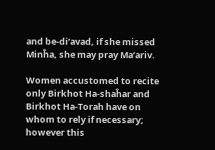and be-di’avad, if she missed Minĥa, she may pray Ma’ariv.

Women accustomed to recite only Birkhot Ha-shaĥar and Birkhot Ha-Torah have on whom to rely if necessary; however this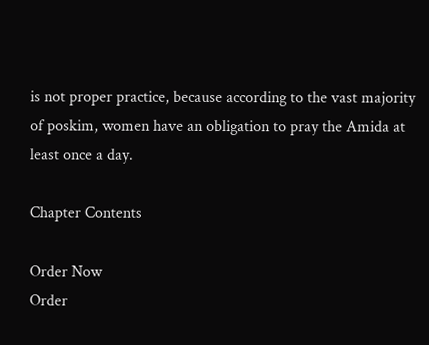is not proper practice, because according to the vast majority of poskim, women have an obligation to pray the Amida at least once a day.

Chapter Contents

Order Now
Order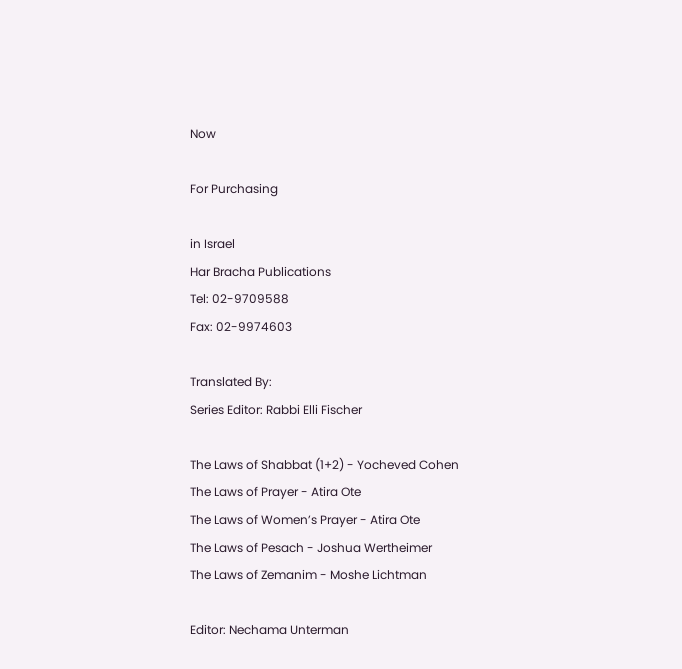Now

For Purchasing

in Israel
Har Bracha Publications
Tel: 02-9709588
Fax: 02-9974603

Translated By:
Series Editor: Rabbi Elli Fischer

The Laws of Shabbat (1+2) - Yocheved Cohen
The Laws of Prayer - Atira Ote
The Laws of Women’s Prayer - Atira Ote
The Laws of Pesach - Joshua Wertheimer
The Laws of Zemanim - Moshe Lichtman

Editor: Nechama Unterman